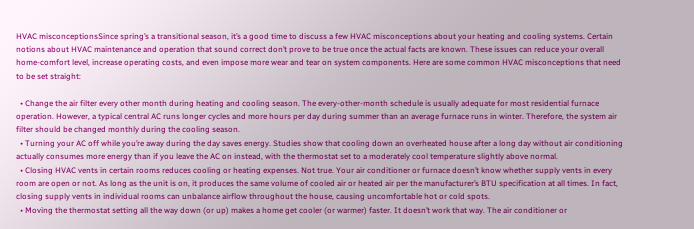HVAC misconceptionsSince spring’s a transitional season, it’s a good time to discuss a few HVAC misconceptions about your heating and cooling systems. Certain notions about HVAC maintenance and operation that sound correct don’t prove to be true once the actual facts are known. These issues can reduce your overall home-comfort level, increase operating costs, and even impose more wear and tear on system components. Here are some common HVAC misconceptions that need to be set straight:

  • Change the air filter every other month during heating and cooling season. The every-other-month schedule is usually adequate for most residential furnace operation. However, a typical central AC runs longer cycles and more hours per day during summer than an average furnace runs in winter. Therefore, the system air filter should be changed monthly during the cooling season.
  • Turning your AC off while you’re away during the day saves energy. Studies show that cooling down an overheated house after a long day without air conditioning actually consumes more energy than if you leave the AC on instead, with the thermostat set to a moderately cool temperature slightly above normal.
  • Closing HVAC vents in certain rooms reduces cooling or heating expenses. Not true. Your air conditioner or furnace doesn’t know whether supply vents in every room are open or not. As long as the unit is on, it produces the same volume of cooled air or heated air per the manufacturer’s BTU specification at all times. In fact, closing supply vents in individual rooms can unbalance airflow throughout the house, causing uncomfortable hot or cold spots.
  • Moving the thermostat setting all the way down (or up) makes a home get cooler (or warmer) faster. It doesn’t work that way. The air conditioner or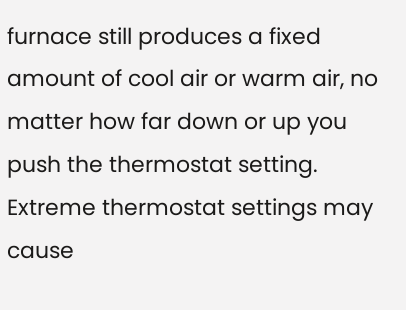furnace still produces a fixed amount of cool air or warm air, no matter how far down or up you push the thermostat setting. Extreme thermostat settings may cause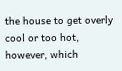the house to get overly cool or too hot, however, which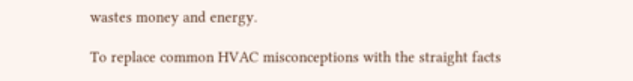wastes money and energy.

To replace common HVAC misconceptions with the straight facts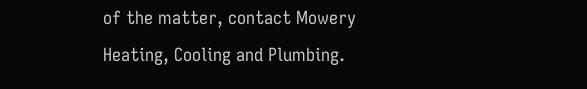of the matter, contact Mowery Heating, Cooling and Plumbing.